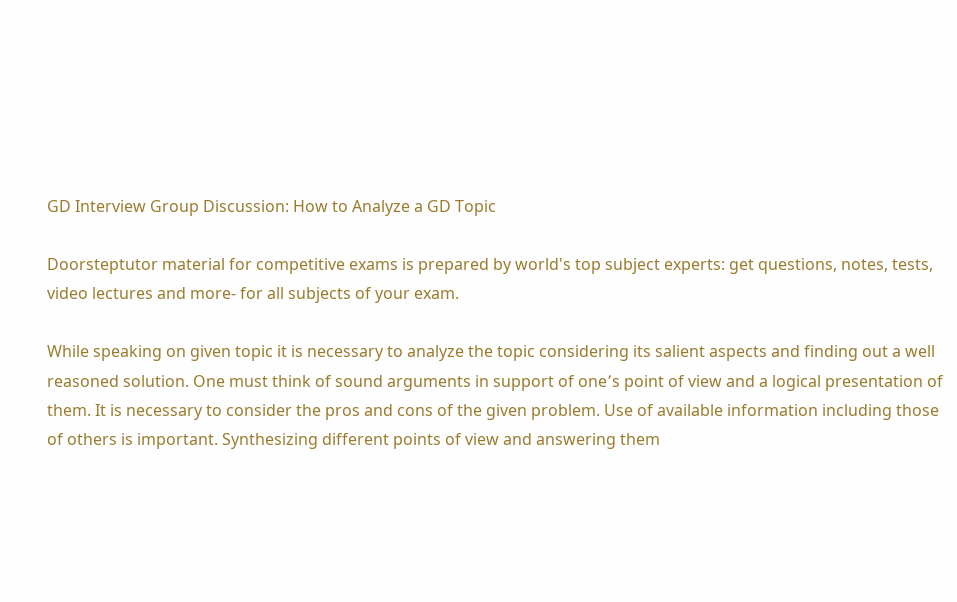GD Interview Group Discussion: How to Analyze a GD Topic

Doorsteptutor material for competitive exams is prepared by world's top subject experts: get questions, notes, tests, video lectures and more- for all subjects of your exam.

While speaking on given topic it is necessary to analyze the topic considering its salient aspects and finding out a well reasoned solution. One must think of sound arguments in support of one՚s point of view and a logical presentation of them. It is necessary to consider the pros and cons of the given problem. Use of available information including those of others is important. Synthesizing different points of view and answering them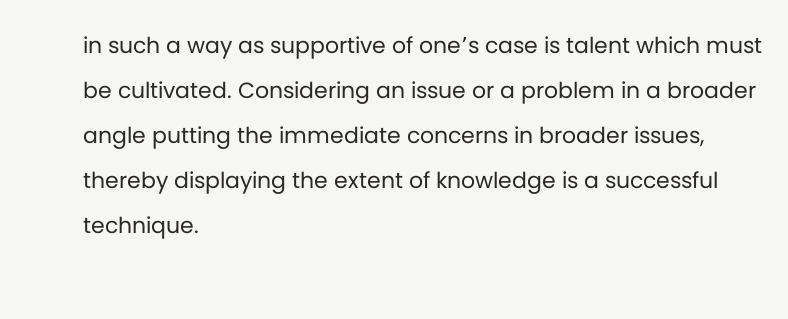in such a way as supportive of one՚s case is talent which must be cultivated. Considering an issue or a problem in a broader angle putting the immediate concerns in broader issues, thereby displaying the extent of knowledge is a successful technique.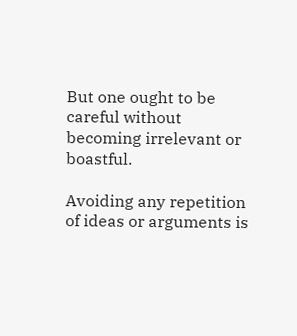But one ought to be careful without becoming irrelevant or boastful.

Avoiding any repetition of ideas or arguments is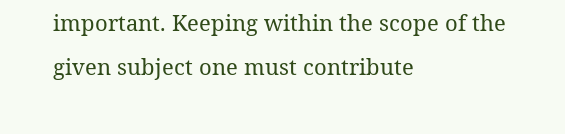important. Keeping within the scope of the given subject one must contribute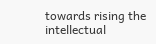towards rising the intellectual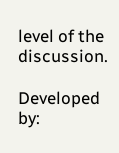level of the discussion.

Developed by: